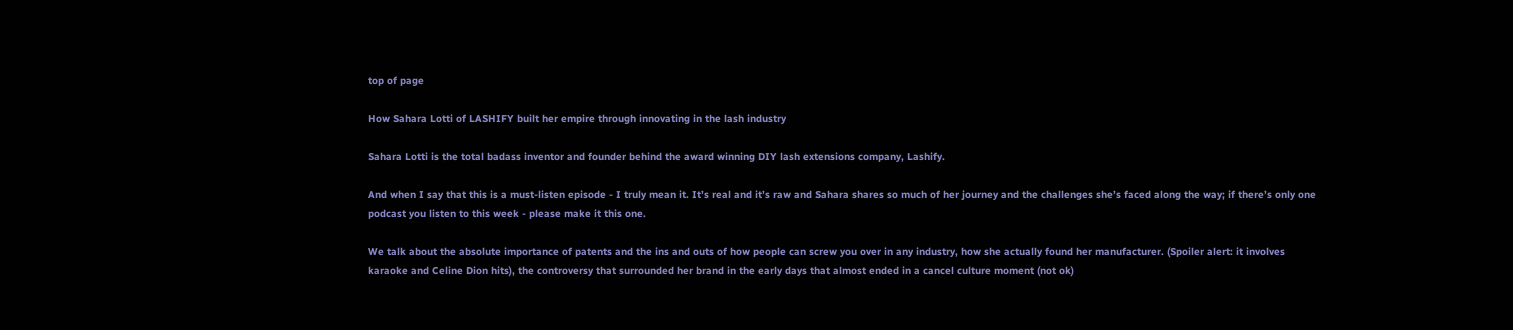top of page

How Sahara Lotti of LASHIFY built her empire through innovating in the lash industry

Sahara Lotti is the total badass inventor and founder behind the award winning DIY lash extensions company, Lashify.

And when I say that this is a must-listen episode - I truly mean it. It’s real and it’s raw and Sahara shares so much of her journey and the challenges she’s faced along the way; if there’s only one podcast you listen to this week - please make it this one.

We talk about the absolute importance of patents and the ins and outs of how people can screw you over in any industry, how she actually found her manufacturer. (Spoiler alert: it involves karaoke and Celine Dion hits), the controversy that surrounded her brand in the early days that almost ended in a cancel culture moment (not ok)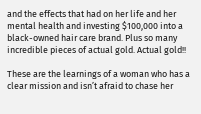and the effects that had on her life and her mental health and investing $100,000 into a black-owned hair care brand. Plus so many incredible pieces of actual gold. Actual gold!!

These are the learnings of a woman who has a clear mission and isn’t afraid to chase her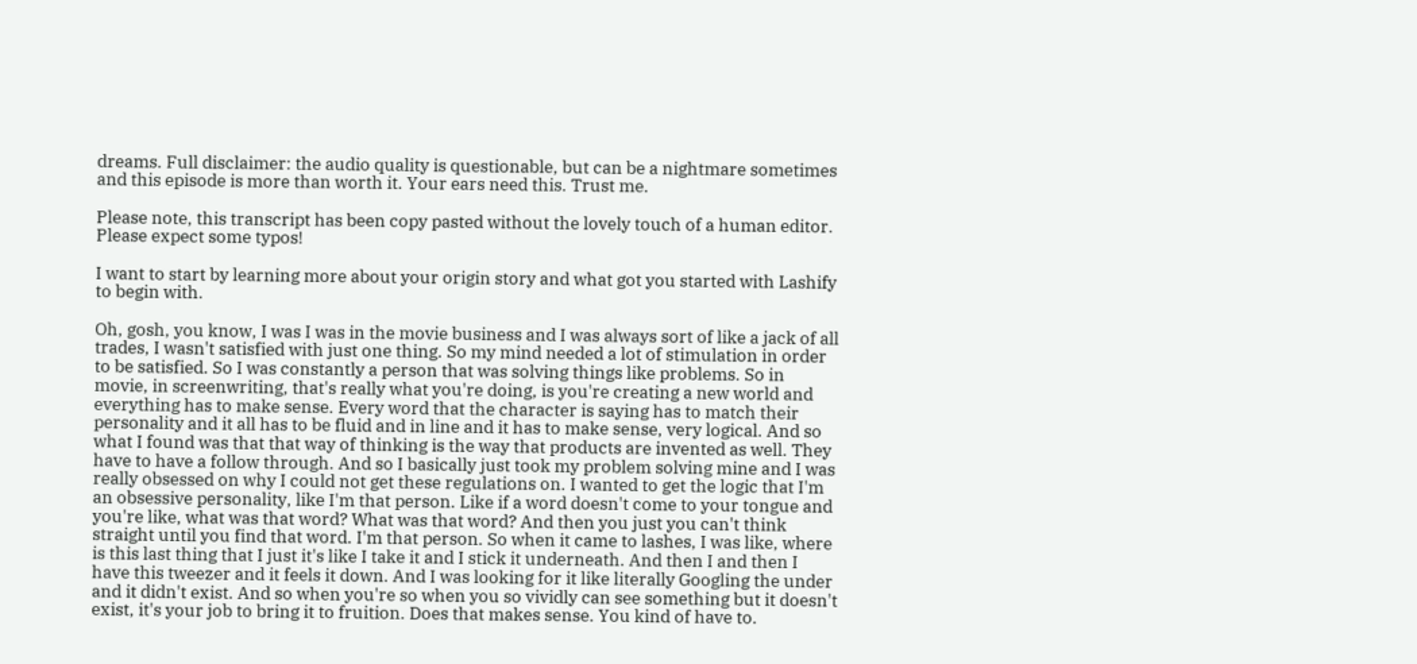dreams. Full disclaimer: the audio quality is questionable, but can be a nightmare sometimes and this episode is more than worth it. Your ears need this. Trust me.

Please note, this transcript has been copy pasted without the lovely touch of a human editor. Please expect some typos!

I want to start by learning more about your origin story and what got you started with Lashify to begin with.

Oh, gosh, you know, I was I was in the movie business and I was always sort of like a jack of all trades, I wasn't satisfied with just one thing. So my mind needed a lot of stimulation in order to be satisfied. So I was constantly a person that was solving things like problems. So in movie, in screenwriting, that's really what you're doing, is you're creating a new world and everything has to make sense. Every word that the character is saying has to match their personality and it all has to be fluid and in line and it has to make sense, very logical. And so what I found was that that way of thinking is the way that products are invented as well. They have to have a follow through. And so I basically just took my problem solving mine and I was really obsessed on why I could not get these regulations on. I wanted to get the logic that I'm an obsessive personality, like I'm that person. Like if a word doesn't come to your tongue and you're like, what was that word? What was that word? And then you just you can't think straight until you find that word. I'm that person. So when it came to lashes, I was like, where is this last thing that I just it's like I take it and I stick it underneath. And then I and then I have this tweezer and it feels it down. And I was looking for it like literally Googling the under and it didn't exist. And so when you're so when you so vividly can see something but it doesn't exist, it's your job to bring it to fruition. Does that makes sense. You kind of have to.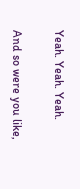Yeah. Yeah. Yeah.

And so were you like,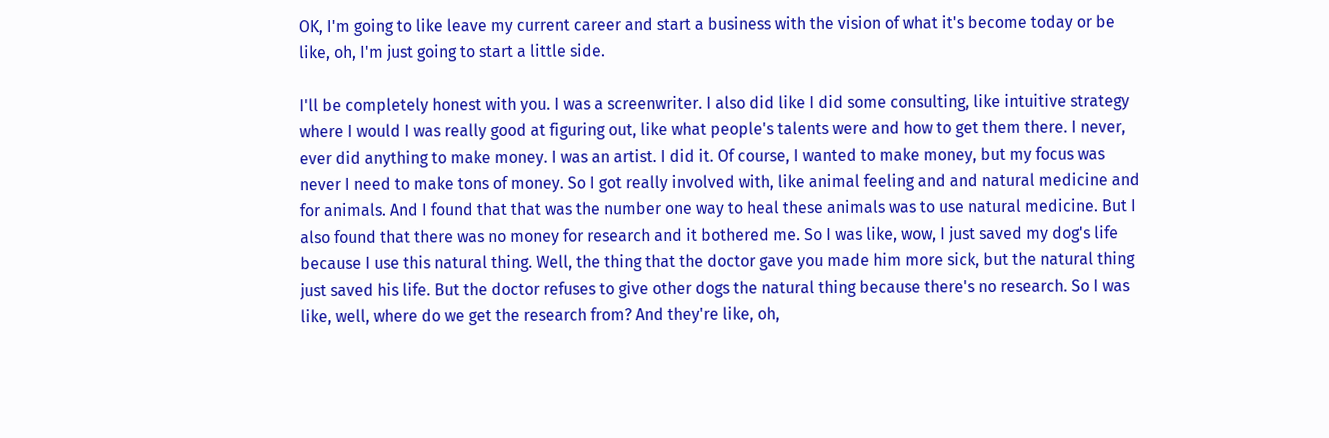OK, I'm going to like leave my current career and start a business with the vision of what it's become today or be like, oh, I'm just going to start a little side.

I'll be completely honest with you. I was a screenwriter. I also did like I did some consulting, like intuitive strategy where I would I was really good at figuring out, like what people's talents were and how to get them there. I never, ever did anything to make money. I was an artist. I did it. Of course, I wanted to make money, but my focus was never I need to make tons of money. So I got really involved with, like animal feeling and and natural medicine and for animals. And I found that that was the number one way to heal these animals was to use natural medicine. But I also found that there was no money for research and it bothered me. So I was like, wow, I just saved my dog's life because I use this natural thing. Well, the thing that the doctor gave you made him more sick, but the natural thing just saved his life. But the doctor refuses to give other dogs the natural thing because there's no research. So I was like, well, where do we get the research from? And they're like, oh,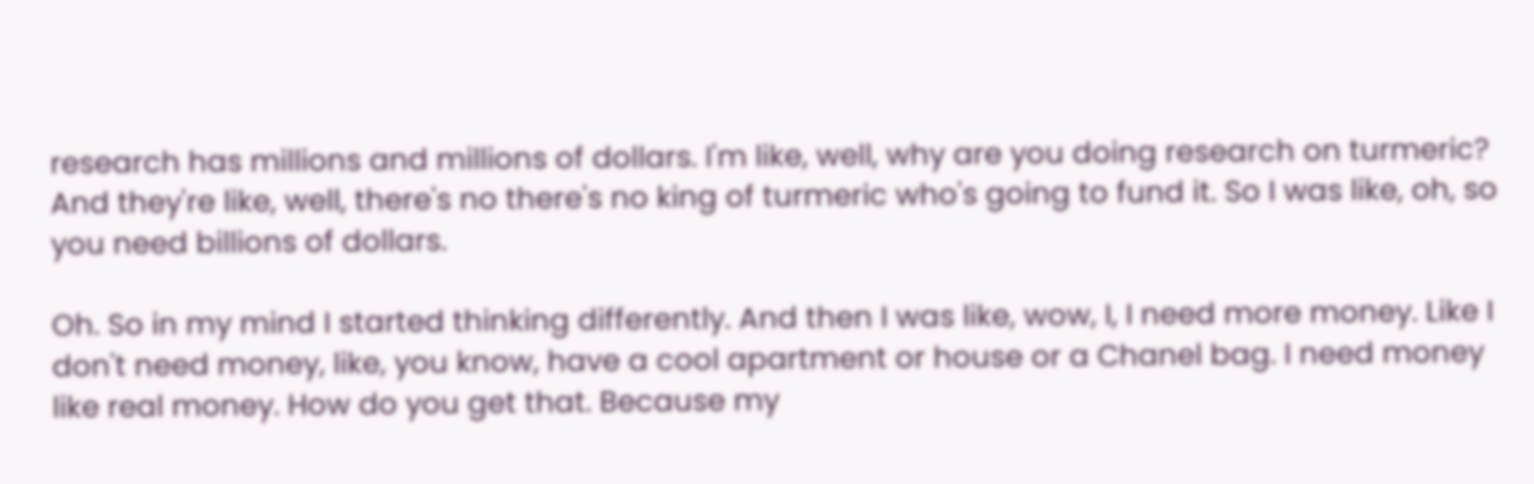research has millions and millions of dollars. I'm like, well, why are you doing research on turmeric? And they're like, well, there's no there's no king of turmeric who's going to fund it. So I was like, oh, so you need billions of dollars.

Oh. So in my mind I started thinking differently. And then I was like, wow, I, I need more money. Like I don't need money, like, you know, have a cool apartment or house or a Chanel bag. I need money like real money. How do you get that. Because my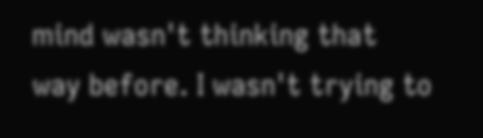mind wasn't thinking that way before. I wasn't trying to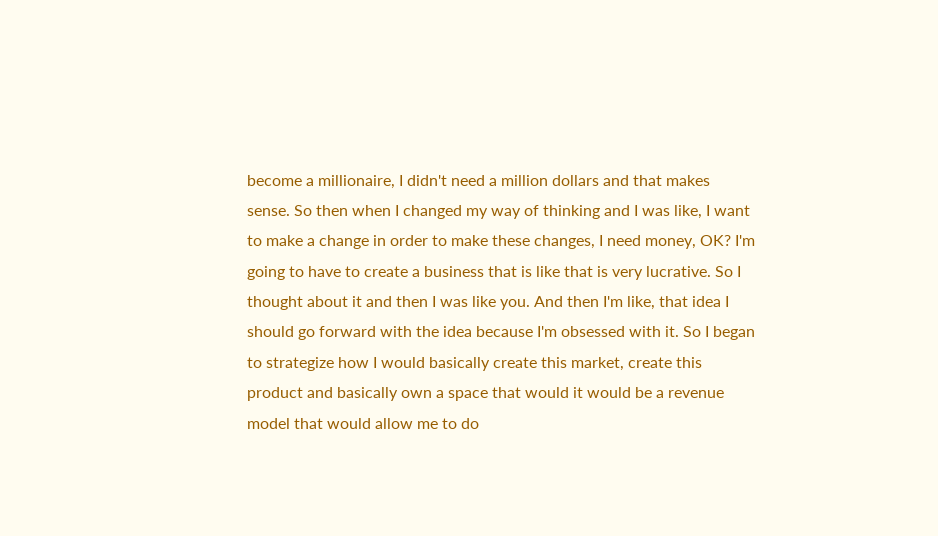become a millionaire, I didn't need a million dollars and that makes sense. So then when I changed my way of thinking and I was like, I want to make a change in order to make these changes, I need money, OK? I'm going to have to create a business that is like that is very lucrative. So I thought about it and then I was like you. And then I'm like, that idea I should go forward with the idea because I'm obsessed with it. So I began to strategize how I would basically create this market, create this product and basically own a space that would it would be a revenue model that would allow me to do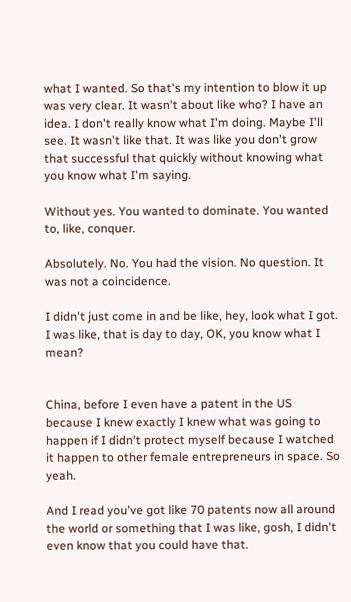what I wanted. So that's my intention to blow it up was very clear. It wasn't about like who? I have an idea. I don't really know what I'm doing. Maybe I'll see. It wasn't like that. It was like you don't grow that successful that quickly without knowing what you know what I'm saying.

Without yes. You wanted to dominate. You wanted to, like, conquer.

Absolutely. No. You had the vision. No question. It was not a coincidence.

I didn't just come in and be like, hey, look what I got. I was like, that is day to day, OK, you know what I mean?


China, before I even have a patent in the US because I knew exactly I knew what was going to happen if I didn't protect myself because I watched it happen to other female entrepreneurs in space. So yeah.

And I read you've got like 70 patents now all around the world or something that I was like, gosh, I didn't even know that you could have that.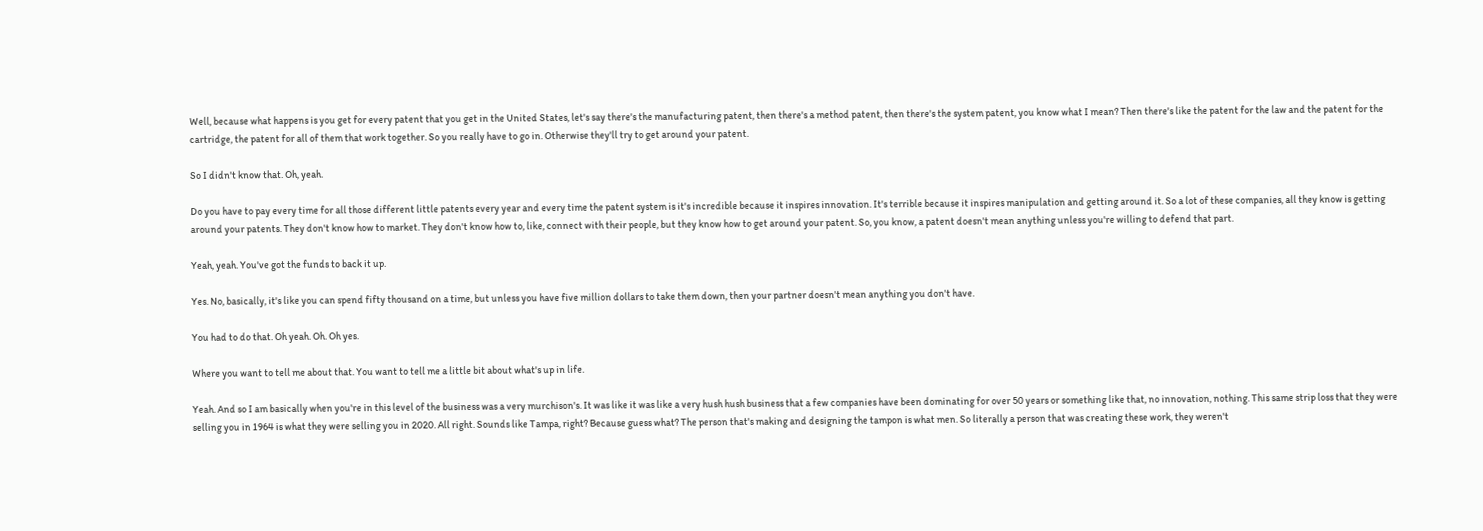Well, because what happens is you get for every patent that you get in the United States, let's say there's the manufacturing patent, then there's a method patent, then there's the system patent, you know what I mean? Then there's like the patent for the law and the patent for the cartridge, the patent for all of them that work together. So you really have to go in. Otherwise they'll try to get around your patent.

So I didn't know that. Oh, yeah.

Do you have to pay every time for all those different little patents every year and every time the patent system is it's incredible because it inspires innovation. It's terrible because it inspires manipulation and getting around it. So a lot of these companies, all they know is getting around your patents. They don't know how to market. They don't know how to, like, connect with their people, but they know how to get around your patent. So, you know, a patent doesn't mean anything unless you're willing to defend that part.

Yeah, yeah. You've got the funds to back it up.

Yes. No, basically, it's like you can spend fifty thousand on a time, but unless you have five million dollars to take them down, then your partner doesn't mean anything you don't have.

You had to do that. Oh yeah. Oh. Oh yes.

Where you want to tell me about that. You want to tell me a little bit about what's up in life.

Yeah. And so I am basically when you're in this level of the business was a very murchison's. It was like it was like a very hush hush business that a few companies have been dominating for over 50 years or something like that, no innovation, nothing. This same strip loss that they were selling you in 1964 is what they were selling you in 2020. All right. Sounds like Tampa, right? Because guess what? The person that's making and designing the tampon is what men. So literally a person that was creating these work, they weren't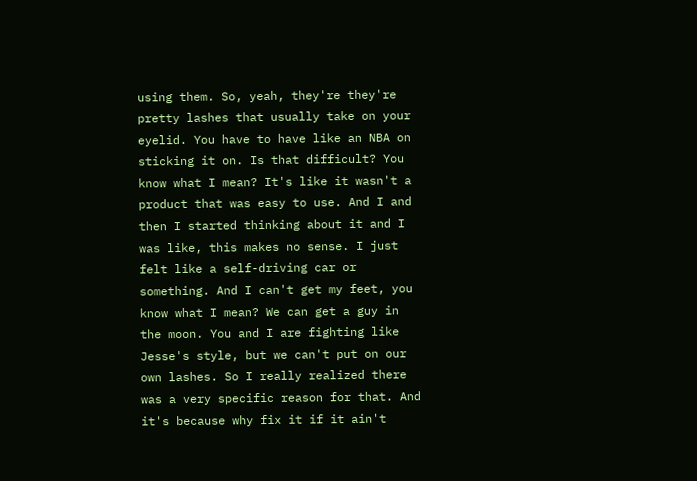using them. So, yeah, they're they're pretty lashes that usually take on your eyelid. You have to have like an NBA on sticking it on. Is that difficult? You know what I mean? It's like it wasn't a product that was easy to use. And I and then I started thinking about it and I was like, this makes no sense. I just felt like a self-driving car or something. And I can't get my feet, you know what I mean? We can get a guy in the moon. You and I are fighting like Jesse's style, but we can't put on our own lashes. So I really realized there was a very specific reason for that. And it's because why fix it if it ain't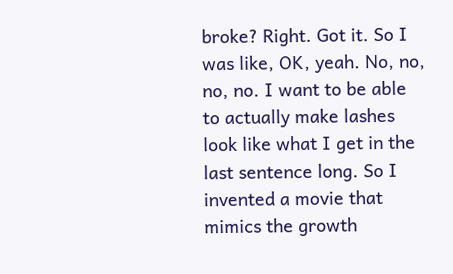broke? Right. Got it. So I was like, OK, yeah. No, no, no, no. I want to be able to actually make lashes look like what I get in the last sentence long. So I invented a movie that mimics the growth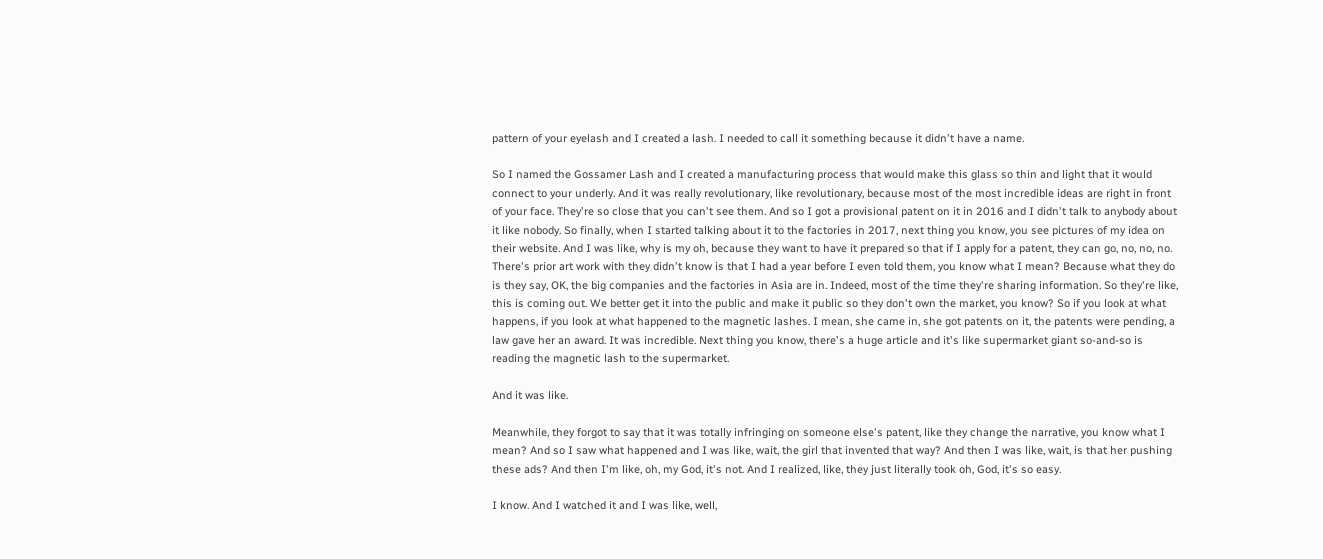pattern of your eyelash and I created a lash. I needed to call it something because it didn't have a name.

So I named the Gossamer Lash and I created a manufacturing process that would make this glass so thin and light that it would connect to your underly. And it was really revolutionary, like revolutionary, because most of the most incredible ideas are right in front of your face. They're so close that you can't see them. And so I got a provisional patent on it in 2016 and I didn't talk to anybody about it like nobody. So finally, when I started talking about it to the factories in 2017, next thing you know, you see pictures of my idea on their website. And I was like, why is my oh, because they want to have it prepared so that if I apply for a patent, they can go, no, no, no. There's prior art work with they didn't know is that I had a year before I even told them, you know what I mean? Because what they do is they say, OK, the big companies and the factories in Asia are in. Indeed, most of the time they're sharing information. So they're like, this is coming out. We better get it into the public and make it public so they don't own the market, you know? So if you look at what happens, if you look at what happened to the magnetic lashes. I mean, she came in, she got patents on it, the patents were pending, a law gave her an award. It was incredible. Next thing you know, there's a huge article and it's like supermarket giant so-and-so is reading the magnetic lash to the supermarket.

And it was like.

Meanwhile, they forgot to say that it was totally infringing on someone else's patent, like they change the narrative, you know what I mean? And so I saw what happened and I was like, wait, the girl that invented that way? And then I was like, wait, is that her pushing these ads? And then I'm like, oh, my God, it's not. And I realized, like, they just literally took oh, God, it's so easy.

I know. And I watched it and I was like, well,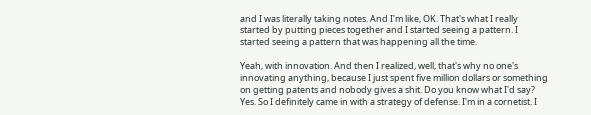and I was literally taking notes. And I'm like, OK. That's what I really started by putting pieces together and I started seeing a pattern. I started seeing a pattern that was happening all the time.

Yeah, with innovation. And then I realized, well, that's why no one's innovating anything, because I just spent five million dollars or something on getting patents and nobody gives a shit. Do you know what I'd say? Yes. So I definitely came in with a strategy of defense. I'm in a cornetist. I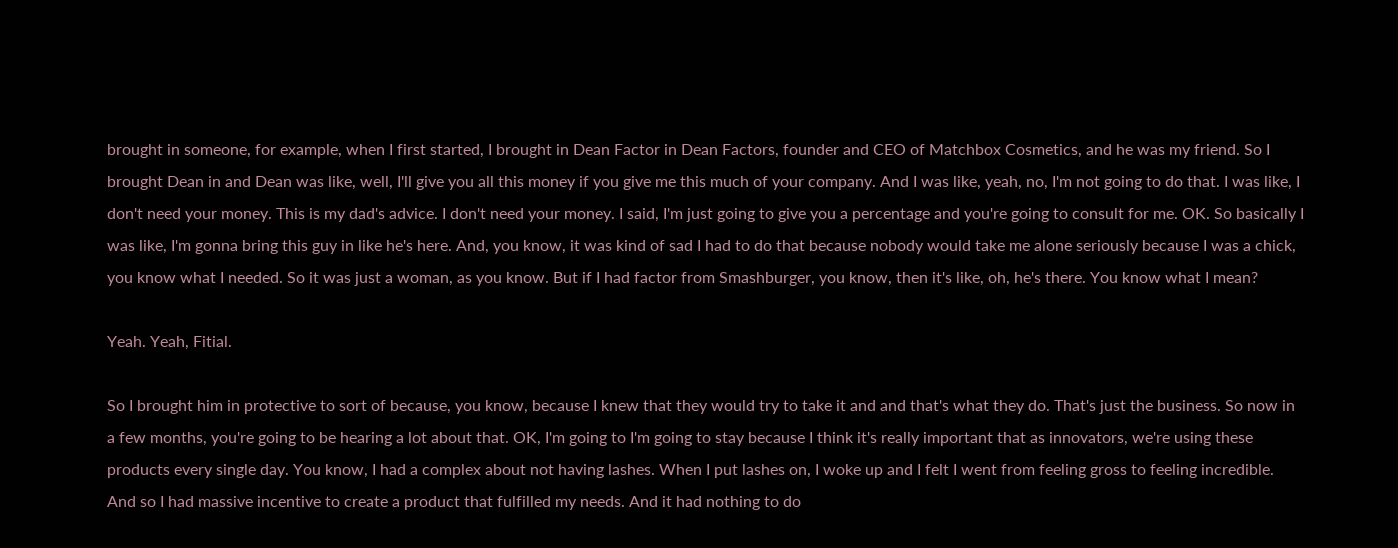brought in someone, for example, when I first started, I brought in Dean Factor in Dean Factors, founder and CEO of Matchbox Cosmetics, and he was my friend. So I brought Dean in and Dean was like, well, I'll give you all this money if you give me this much of your company. And I was like, yeah, no, I'm not going to do that. I was like, I don't need your money. This is my dad's advice. I don't need your money. I said, I'm just going to give you a percentage and you're going to consult for me. OK. So basically I was like, I'm gonna bring this guy in like he's here. And, you know, it was kind of sad I had to do that because nobody would take me alone seriously because I was a chick, you know what I needed. So it was just a woman, as you know. But if I had factor from Smashburger, you know, then it's like, oh, he's there. You know what I mean?

Yeah. Yeah, Fitial.

So I brought him in protective to sort of because, you know, because I knew that they would try to take it and and that's what they do. That's just the business. So now in a few months, you're going to be hearing a lot about that. OK, I'm going to I'm going to stay because I think it's really important that as innovators, we're using these products every single day. You know, I had a complex about not having lashes. When I put lashes on, I woke up and I felt I went from feeling gross to feeling incredible. And so I had massive incentive to create a product that fulfilled my needs. And it had nothing to do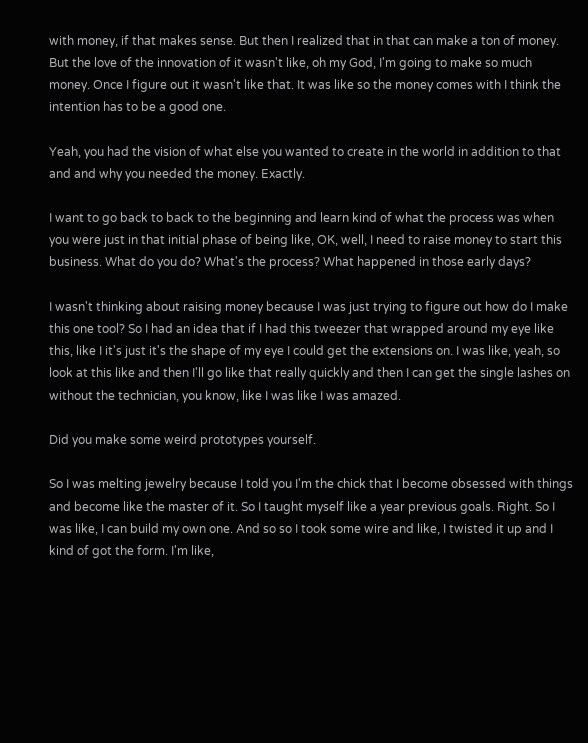with money, if that makes sense. But then I realized that in that can make a ton of money. But the love of the innovation of it wasn't like, oh my God, I'm going to make so much money. Once I figure out it wasn't like that. It was like so the money comes with I think the intention has to be a good one.

Yeah, you had the vision of what else you wanted to create in the world in addition to that and and why you needed the money. Exactly.

I want to go back to back to the beginning and learn kind of what the process was when you were just in that initial phase of being like, OK, well, I need to raise money to start this business. What do you do? What's the process? What happened in those early days?

I wasn't thinking about raising money because I was just trying to figure out how do I make this one tool? So I had an idea that if I had this tweezer that wrapped around my eye like this, like I it's just it's the shape of my eye I could get the extensions on. I was like, yeah, so look at this like and then I'll go like that really quickly and then I can get the single lashes on without the technician, you know, like I was like I was amazed.

Did you make some weird prototypes yourself.

So I was melting jewelry because I told you I'm the chick that I become obsessed with things and become like the master of it. So I taught myself like a year previous goals. Right. So I was like, I can build my own one. And so so I took some wire and like, I twisted it up and I kind of got the form. I'm like,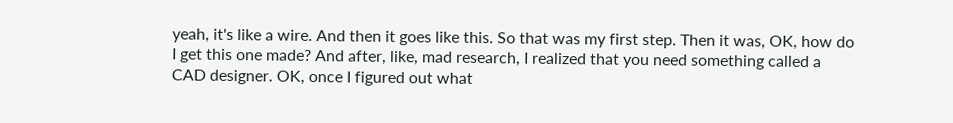yeah, it's like a wire. And then it goes like this. So that was my first step. Then it was, OK, how do I get this one made? And after, like, mad research, I realized that you need something called a CAD designer. OK, once I figured out what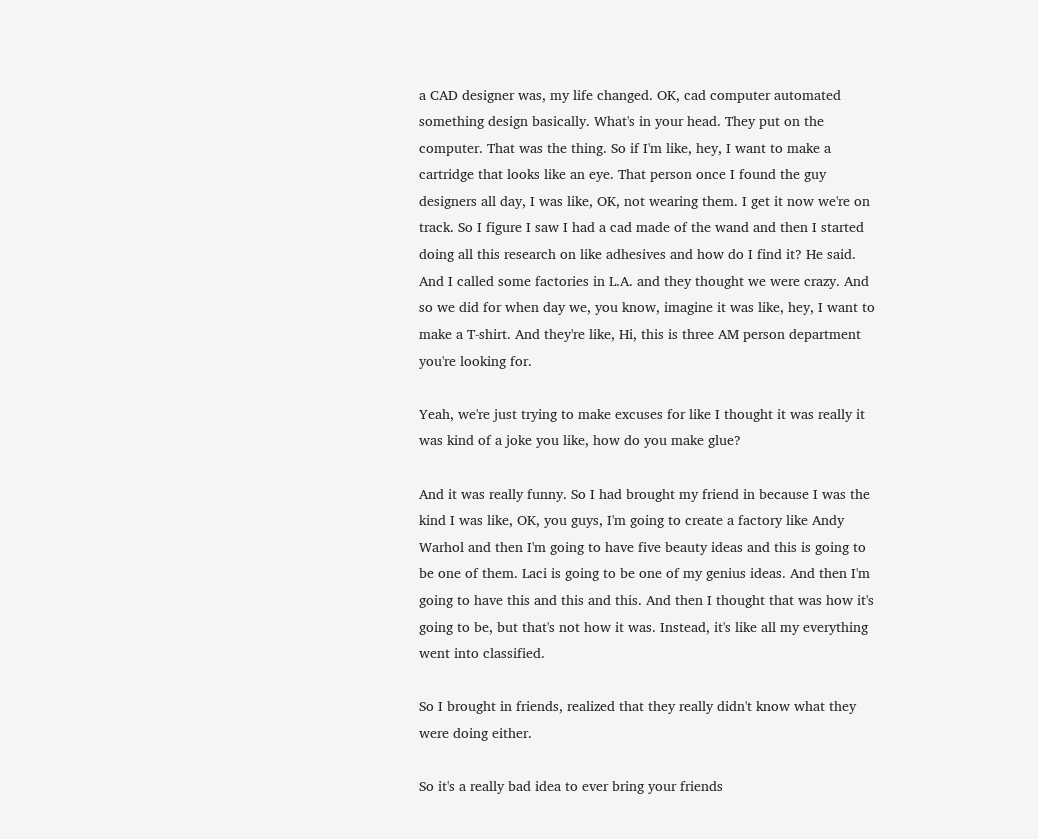a CAD designer was, my life changed. OK, cad computer automated something design basically. What's in your head. They put on the computer. That was the thing. So if I'm like, hey, I want to make a cartridge that looks like an eye. That person once I found the guy designers all day, I was like, OK, not wearing them. I get it now we're on track. So I figure I saw I had a cad made of the wand and then I started doing all this research on like adhesives and how do I find it? He said. And I called some factories in L.A. and they thought we were crazy. And so we did for when day we, you know, imagine it was like, hey, I want to make a T-shirt. And they're like, Hi, this is three AM person department you're looking for.

Yeah, we're just trying to make excuses for like I thought it was really it was kind of a joke you like, how do you make glue?

And it was really funny. So I had brought my friend in because I was the kind I was like, OK, you guys, I'm going to create a factory like Andy Warhol and then I'm going to have five beauty ideas and this is going to be one of them. Laci is going to be one of my genius ideas. And then I'm going to have this and this and this. And then I thought that was how it's going to be, but that's not how it was. Instead, it's like all my everything went into classified.

So I brought in friends, realized that they really didn't know what they were doing either.

So it's a really bad idea to ever bring your friends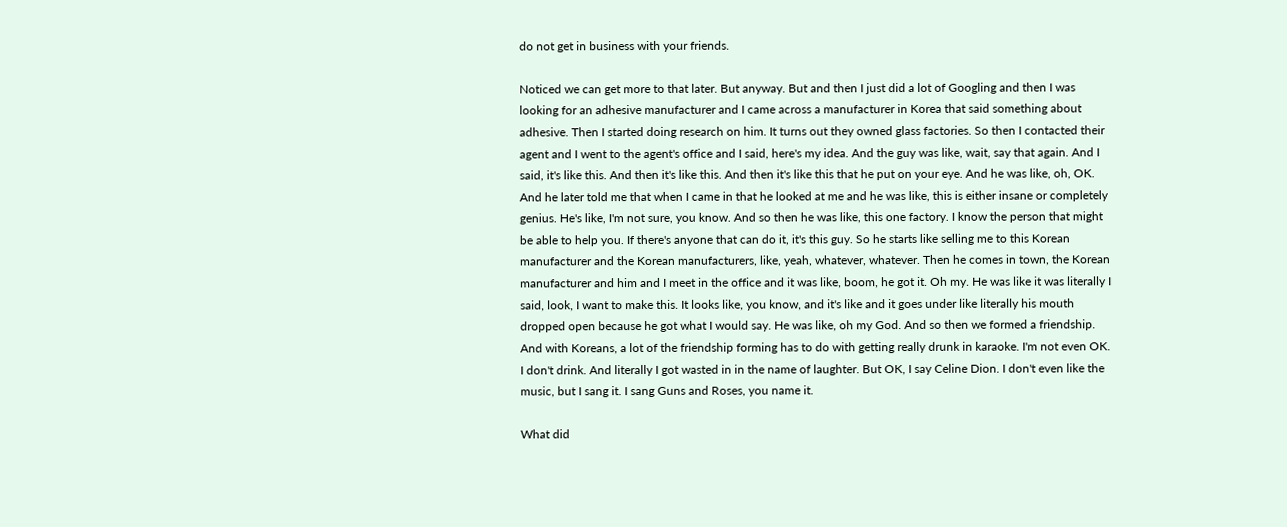do not get in business with your friends.

Noticed we can get more to that later. But anyway. But and then I just did a lot of Googling and then I was looking for an adhesive manufacturer and I came across a manufacturer in Korea that said something about adhesive. Then I started doing research on him. It turns out they owned glass factories. So then I contacted their agent and I went to the agent's office and I said, here's my idea. And the guy was like, wait, say that again. And I said, it's like this. And then it's like this. And then it's like this that he put on your eye. And he was like, oh, OK. And he later told me that when I came in that he looked at me and he was like, this is either insane or completely genius. He's like, I'm not sure, you know. And so then he was like, this one factory. I know the person that might be able to help you. If there's anyone that can do it, it's this guy. So he starts like selling me to this Korean manufacturer and the Korean manufacturers, like, yeah, whatever, whatever. Then he comes in town, the Korean manufacturer and him and I meet in the office and it was like, boom, he got it. Oh my. He was like it was literally I said, look, I want to make this. It looks like, you know, and it's like and it goes under like literally his mouth dropped open because he got what I would say. He was like, oh my God. And so then we formed a friendship. And with Koreans, a lot of the friendship forming has to do with getting really drunk in karaoke. I'm not even OK. I don't drink. And literally I got wasted in in the name of laughter. But OK, I say Celine Dion. I don't even like the music, but I sang it. I sang Guns and Roses, you name it.

What did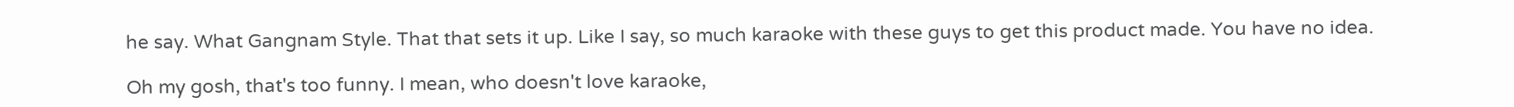he say. What Gangnam Style. That that sets it up. Like I say, so much karaoke with these guys to get this product made. You have no idea.

Oh my gosh, that's too funny. I mean, who doesn't love karaoke,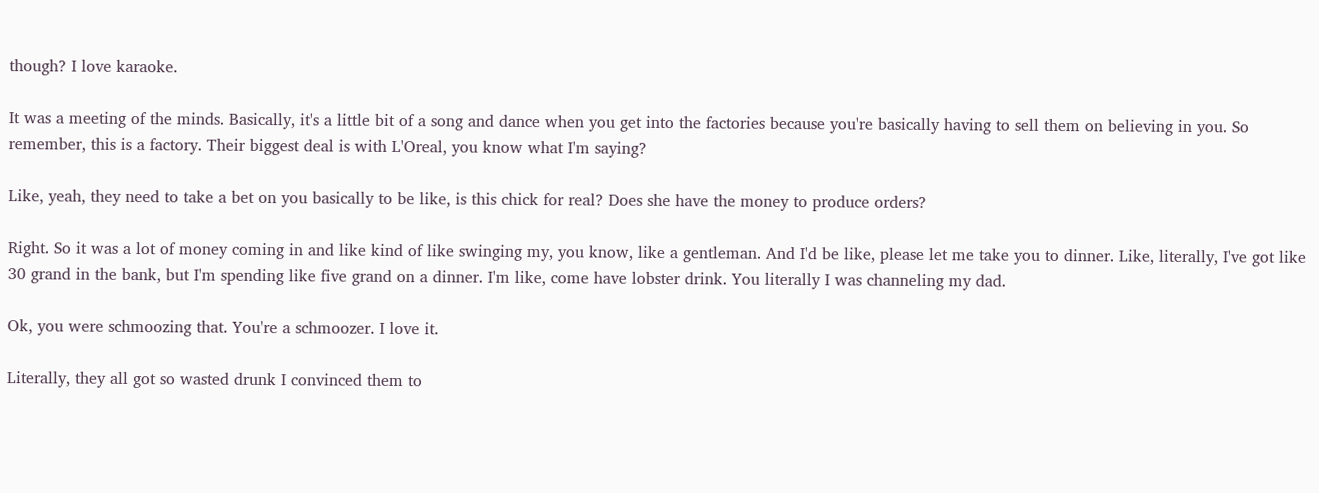though? I love karaoke.

It was a meeting of the minds. Basically, it's a little bit of a song and dance when you get into the factories because you're basically having to sell them on believing in you. So remember, this is a factory. Their biggest deal is with L'Oreal, you know what I'm saying?

Like, yeah, they need to take a bet on you basically to be like, is this chick for real? Does she have the money to produce orders?

Right. So it was a lot of money coming in and like kind of like swinging my, you know, like a gentleman. And I'd be like, please let me take you to dinner. Like, literally, I've got like 30 grand in the bank, but I'm spending like five grand on a dinner. I'm like, come have lobster drink. You literally I was channeling my dad.

Ok, you were schmoozing that. You're a schmoozer. I love it.

Literally, they all got so wasted drunk I convinced them to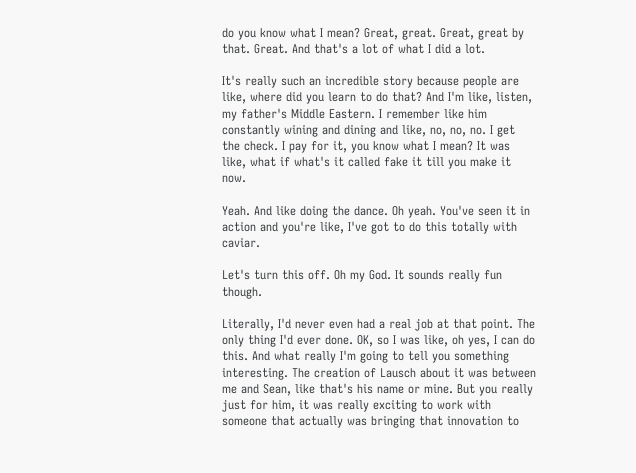do you know what I mean? Great, great. Great, great by that. Great. And that's a lot of what I did a lot.

It's really such an incredible story because people are like, where did you learn to do that? And I'm like, listen, my father's Middle Eastern. I remember like him constantly wining and dining and like, no, no, no. I get the check. I pay for it, you know what I mean? It was like, what if what's it called fake it till you make it now.

Yeah. And like doing the dance. Oh yeah. You've seen it in action and you're like, I've got to do this totally with caviar.

Let's turn this off. Oh my God. It sounds really fun though.

Literally, I'd never even had a real job at that point. The only thing I'd ever done. OK, so I was like, oh yes, I can do this. And what really I'm going to tell you something interesting. The creation of Lausch about it was between me and Sean, like that's his name or mine. But you really just for him, it was really exciting to work with someone that actually was bringing that innovation to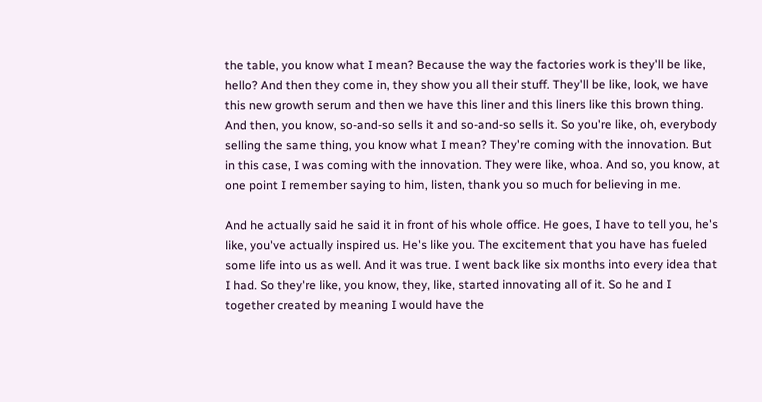the table, you know what I mean? Because the way the factories work is they'll be like, hello? And then they come in, they show you all their stuff. They'll be like, look, we have this new growth serum and then we have this liner and this liners like this brown thing. And then, you know, so-and-so sells it and so-and-so sells it. So you're like, oh, everybody selling the same thing, you know what I mean? They're coming with the innovation. But in this case, I was coming with the innovation. They were like, whoa. And so, you know, at one point I remember saying to him, listen, thank you so much for believing in me.

And he actually said he said it in front of his whole office. He goes, I have to tell you, he's like, you've actually inspired us. He's like you. The excitement that you have has fueled some life into us as well. And it was true. I went back like six months into every idea that I had. So they're like, you know, they, like, started innovating all of it. So he and I together created by meaning I would have the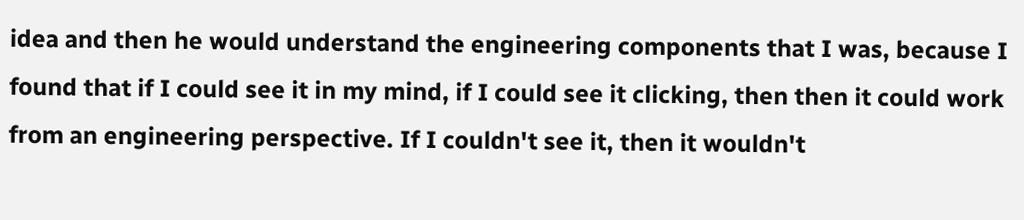idea and then he would understand the engineering components that I was, because I found that if I could see it in my mind, if I could see it clicking, then then it could work from an engineering perspective. If I couldn't see it, then it wouldn't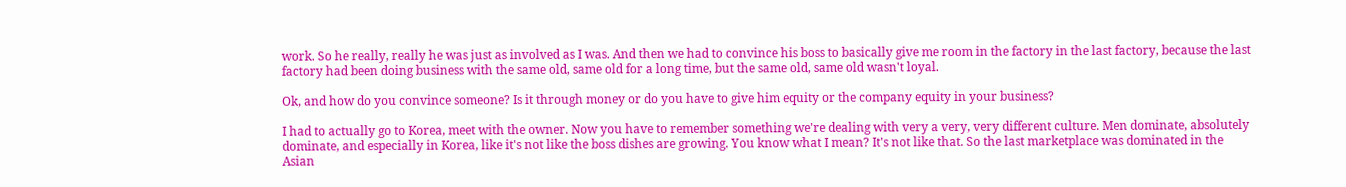work. So he really, really he was just as involved as I was. And then we had to convince his boss to basically give me room in the factory in the last factory, because the last factory had been doing business with the same old, same old for a long time, but the same old, same old wasn't loyal.

Ok, and how do you convince someone? Is it through money or do you have to give him equity or the company equity in your business?

I had to actually go to Korea, meet with the owner. Now you have to remember something we're dealing with very a very, very different culture. Men dominate, absolutely dominate, and especially in Korea, like it's not like the boss dishes are growing. You know what I mean? It's not like that. So the last marketplace was dominated in the Asian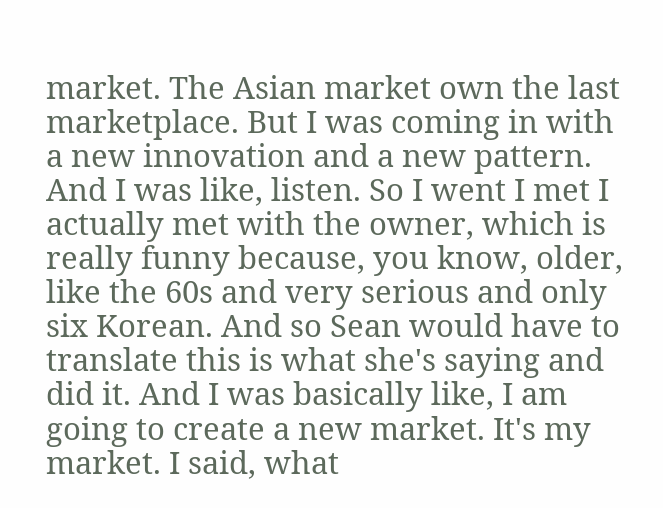market. The Asian market own the last marketplace. But I was coming in with a new innovation and a new pattern. And I was like, listen. So I went I met I actually met with the owner, which is really funny because, you know, older, like the 60s and very serious and only six Korean. And so Sean would have to translate this is what she's saying and did it. And I was basically like, I am going to create a new market. It's my market. I said, what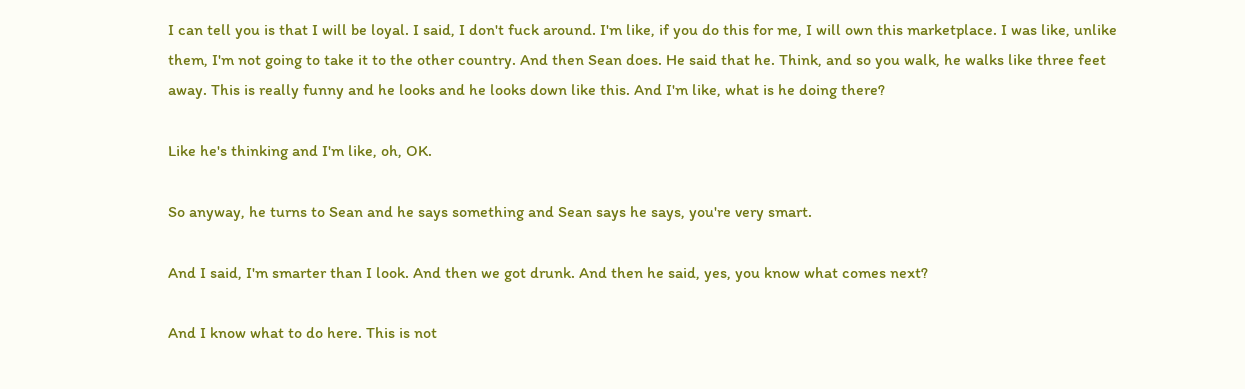I can tell you is that I will be loyal. I said, I don't fuck around. I'm like, if you do this for me, I will own this marketplace. I was like, unlike them, I'm not going to take it to the other country. And then Sean does. He said that he. Think, and so you walk, he walks like three feet away. This is really funny and he looks and he looks down like this. And I'm like, what is he doing there?

Like he's thinking and I'm like, oh, OK.

So anyway, he turns to Sean and he says something and Sean says he says, you're very smart.

And I said, I'm smarter than I look. And then we got drunk. And then he said, yes, you know what comes next?

And I know what to do here. This is not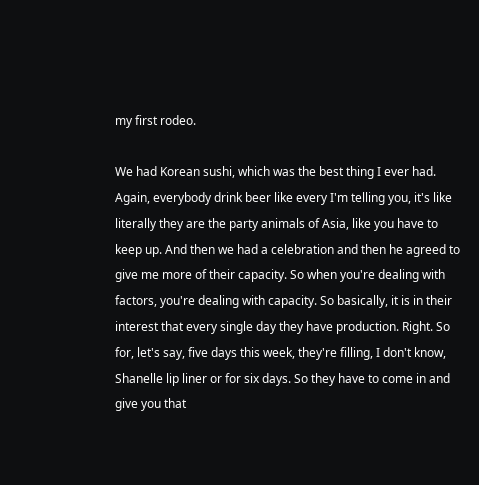my first rodeo.

We had Korean sushi, which was the best thing I ever had. Again, everybody drink beer like every I'm telling you, it's like literally they are the party animals of Asia, like you have to keep up. And then we had a celebration and then he agreed to give me more of their capacity. So when you're dealing with factors, you're dealing with capacity. So basically, it is in their interest that every single day they have production. Right. So for, let's say, five days this week, they're filling, I don't know, Shanelle lip liner or for six days. So they have to come in and give you that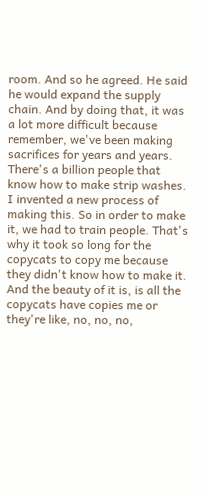room. And so he agreed. He said he would expand the supply chain. And by doing that, it was a lot more difficult because remember, we've been making sacrifices for years and years. There's a billion people that know how to make strip washes. I invented a new process of making this. So in order to make it, we had to train people. That's why it took so long for the copycats to copy me because they didn't know how to make it. And the beauty of it is, is all the copycats have copies me or they're like, no, no, no,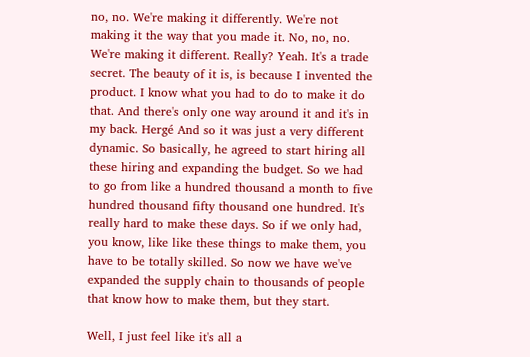no, no. We're making it differently. We're not making it the way that you made it. No, no, no. We're making it different. Really? Yeah. It's a trade secret. The beauty of it is, is because I invented the product. I know what you had to do to make it do that. And there's only one way around it and it's in my back. Hergé And so it was just a very different dynamic. So basically, he agreed to start hiring all these hiring and expanding the budget. So we had to go from like a hundred thousand a month to five hundred thousand fifty thousand one hundred. It's really hard to make these days. So if we only had, you know, like like these things to make them, you have to be totally skilled. So now we have we've expanded the supply chain to thousands of people that know how to make them, but they start.

Well, I just feel like it's all a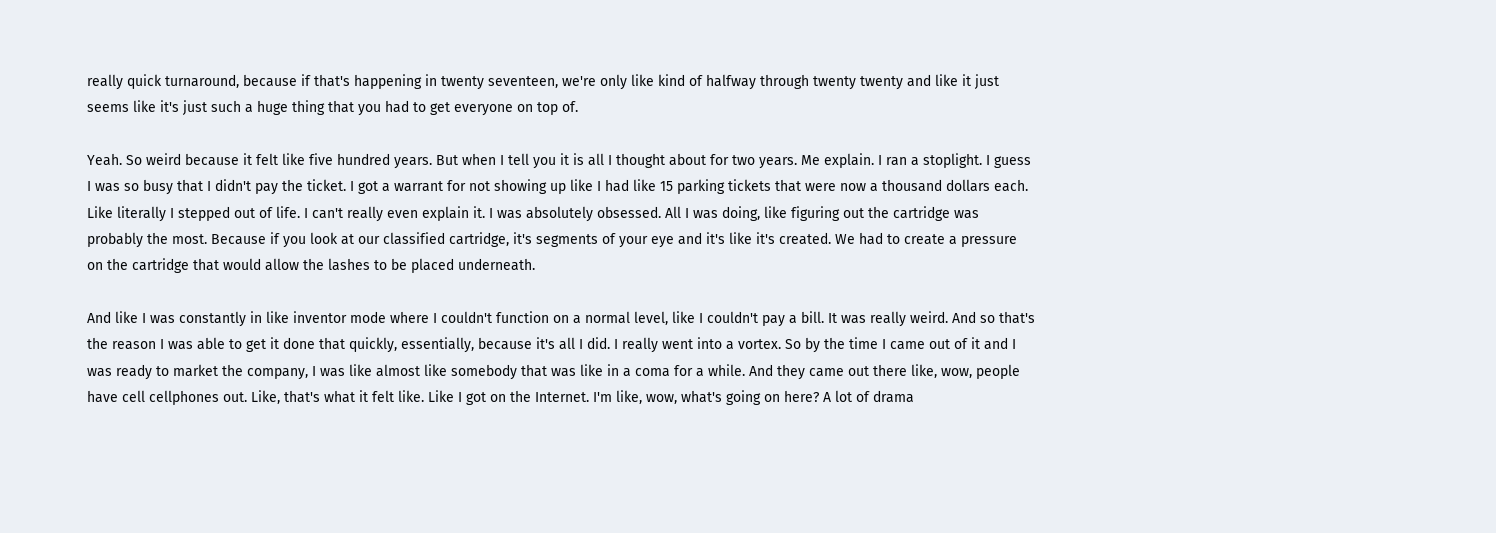really quick turnaround, because if that's happening in twenty seventeen, we're only like kind of halfway through twenty twenty and like it just seems like it's just such a huge thing that you had to get everyone on top of.

Yeah. So weird because it felt like five hundred years. But when I tell you it is all I thought about for two years. Me explain. I ran a stoplight. I guess I was so busy that I didn't pay the ticket. I got a warrant for not showing up like I had like 15 parking tickets that were now a thousand dollars each. Like literally I stepped out of life. I can't really even explain it. I was absolutely obsessed. All I was doing, like figuring out the cartridge was probably the most. Because if you look at our classified cartridge, it's segments of your eye and it's like it's created. We had to create a pressure on the cartridge that would allow the lashes to be placed underneath.

And like I was constantly in like inventor mode where I couldn't function on a normal level, like I couldn't pay a bill. It was really weird. And so that's the reason I was able to get it done that quickly, essentially, because it's all I did. I really went into a vortex. So by the time I came out of it and I was ready to market the company, I was like almost like somebody that was like in a coma for a while. And they came out there like, wow, people have cell cellphones out. Like, that's what it felt like. Like I got on the Internet. I'm like, wow, what's going on here? A lot of drama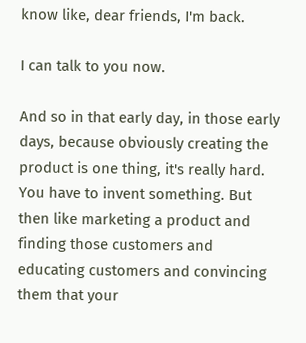know like, dear friends, I'm back.

I can talk to you now.

And so in that early day, in those early days, because obviously creating the product is one thing, it's really hard. You have to invent something. But then like marketing a product and finding those customers and educating customers and convincing them that your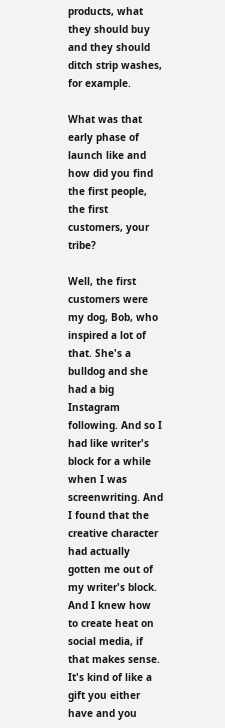products, what they should buy and they should ditch strip washes, for example.

What was that early phase of launch like and how did you find the first people, the first customers, your tribe?

Well, the first customers were my dog, Bob, who inspired a lot of that. She's a bulldog and she had a big Instagram following. And so I had like writer's block for a while when I was screenwriting. And I found that the creative character had actually gotten me out of my writer's block. And I knew how to create heat on social media, if that makes sense. It's kind of like a gift you either have and you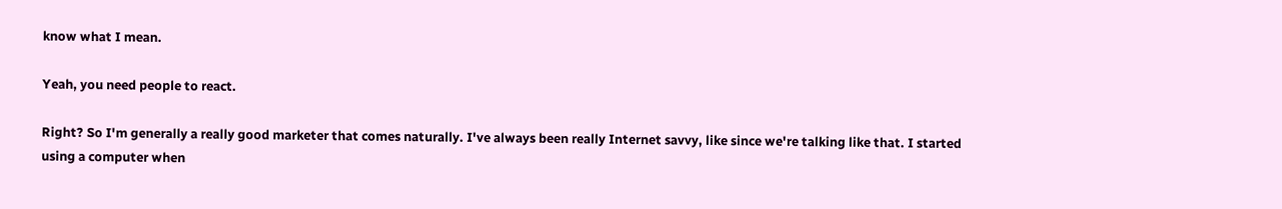know what I mean.

Yeah, you need people to react.

Right? So I'm generally a really good marketer that comes naturally. I've always been really Internet savvy, like since we're talking like that. I started using a computer when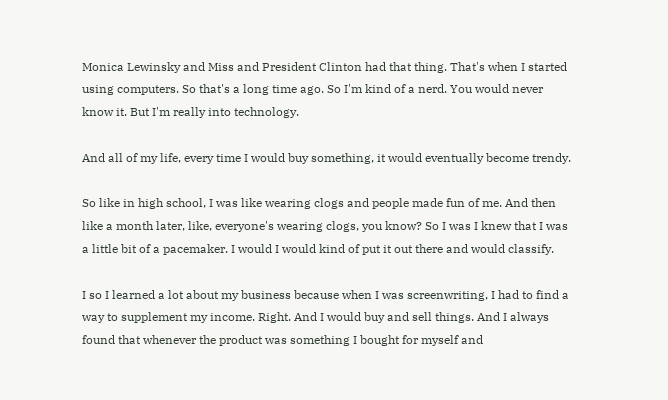Monica Lewinsky and Miss and President Clinton had that thing. That's when I started using computers. So that's a long time ago. So I'm kind of a nerd. You would never know it. But I'm really into technology.

And all of my life, every time I would buy something, it would eventually become trendy.

So like in high school, I was like wearing clogs and people made fun of me. And then like a month later, like, everyone's wearing clogs, you know? So I was I knew that I was a little bit of a pacemaker. I would I would kind of put it out there and would classify.

I so I learned a lot about my business because when I was screenwriting, I had to find a way to supplement my income. Right. And I would buy and sell things. And I always found that whenever the product was something I bought for myself and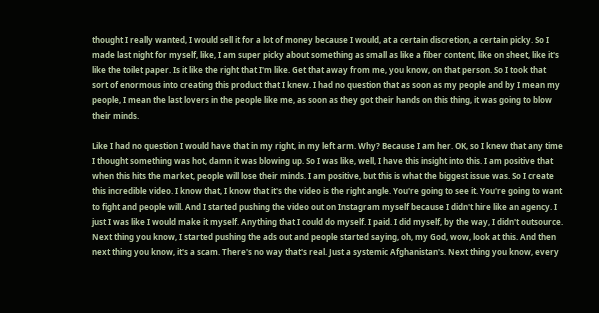thought I really wanted, I would sell it for a lot of money because I would, at a certain discretion, a certain picky. So I made last night for myself, like, I am super picky about something as small as like a fiber content, like on sheet, like it's like the toilet paper. Is it like the right that I'm like. Get that away from me, you know, on that person. So I took that sort of enormous into creating this product that I knew. I had no question that as soon as my people and by I mean my people, I mean the last lovers in the people like me, as soon as they got their hands on this thing, it was going to blow their minds.

Like I had no question I would have that in my right, in my left arm. Why? Because I am her. OK, so I knew that any time I thought something was hot, damn it was blowing up. So I was like, well, I have this insight into this. I am positive that when this hits the market, people will lose their minds. I am positive, but this is what the biggest issue was. So I create this incredible video. I know that, I know that it's the video is the right angle. You're going to see it. You're going to want to fight and people will. And I started pushing the video out on Instagram myself because I didn't hire like an agency. I just I was like I would make it myself. Anything that I could do myself. I paid. I did myself, by the way, I didn't outsource. Next thing you know, I started pushing the ads out and people started saying, oh, my God, wow, look at this. And then next thing you know, it's a scam. There's no way that's real. Just a systemic Afghanistan's. Next thing you know, every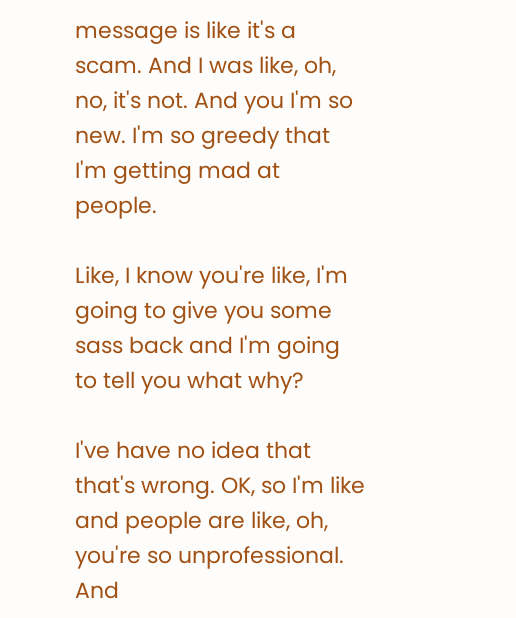message is like it's a scam. And I was like, oh, no, it's not. And you I'm so new. I'm so greedy that I'm getting mad at people.

Like, I know you're like, I'm going to give you some sass back and I'm going to tell you what why?

I've have no idea that that's wrong. OK, so I'm like and people are like, oh, you're so unprofessional. And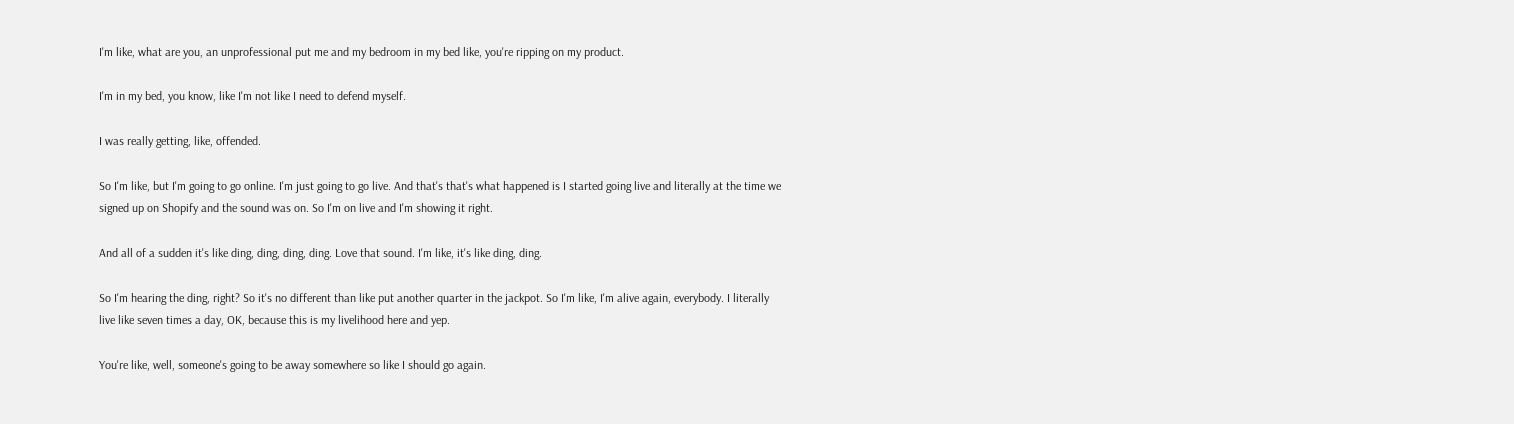I'm like, what are you, an unprofessional put me and my bedroom in my bed like, you're ripping on my product.

I'm in my bed, you know, like I'm not like I need to defend myself.

I was really getting, like, offended.

So I'm like, but I'm going to go online. I'm just going to go live. And that's that's what happened is I started going live and literally at the time we signed up on Shopify and the sound was on. So I'm on live and I'm showing it right.

And all of a sudden it's like ding, ding, ding, ding. Love that sound. I'm like, it's like ding, ding.

So I'm hearing the ding, right? So it's no different than like put another quarter in the jackpot. So I'm like, I'm alive again, everybody. I literally live like seven times a day, OK, because this is my livelihood here and yep.

You're like, well, someone's going to be away somewhere so like I should go again.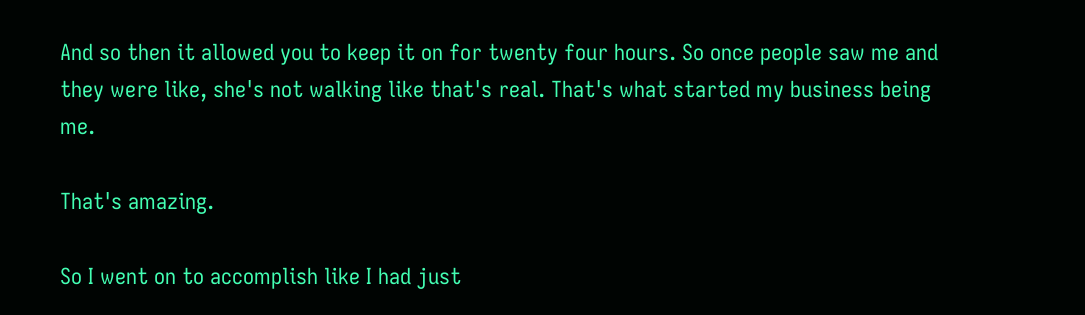And so then it allowed you to keep it on for twenty four hours. So once people saw me and they were like, she's not walking like that's real. That's what started my business being me.

That's amazing.

So I went on to accomplish like I had just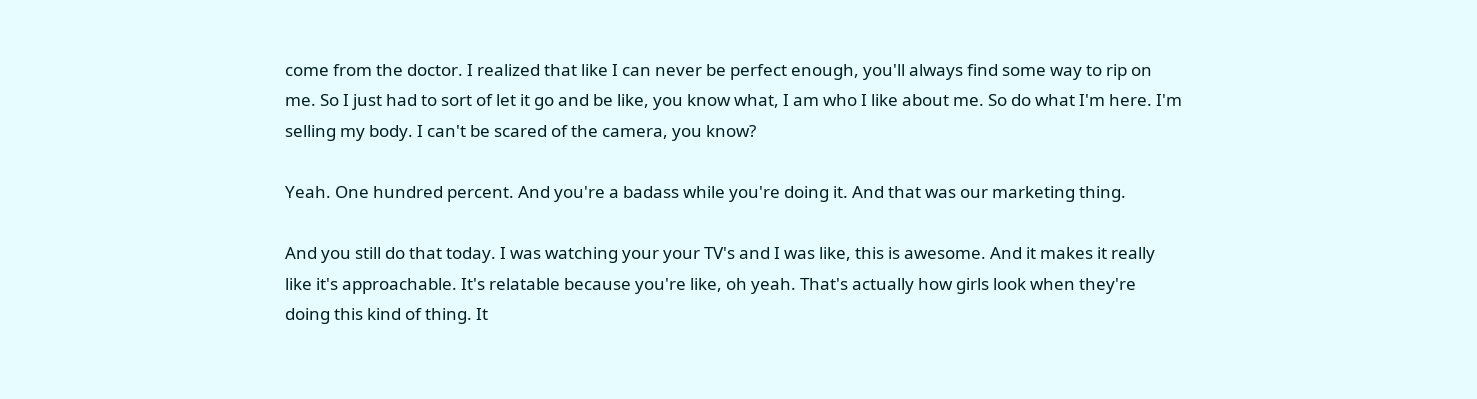come from the doctor. I realized that like I can never be perfect enough, you'll always find some way to rip on me. So I just had to sort of let it go and be like, you know what, I am who I like about me. So do what I'm here. I'm selling my body. I can't be scared of the camera, you know?

Yeah. One hundred percent. And you're a badass while you're doing it. And that was our marketing thing.

And you still do that today. I was watching your your TV's and I was like, this is awesome. And it makes it really like it's approachable. It's relatable because you're like, oh yeah. That's actually how girls look when they're doing this kind of thing. It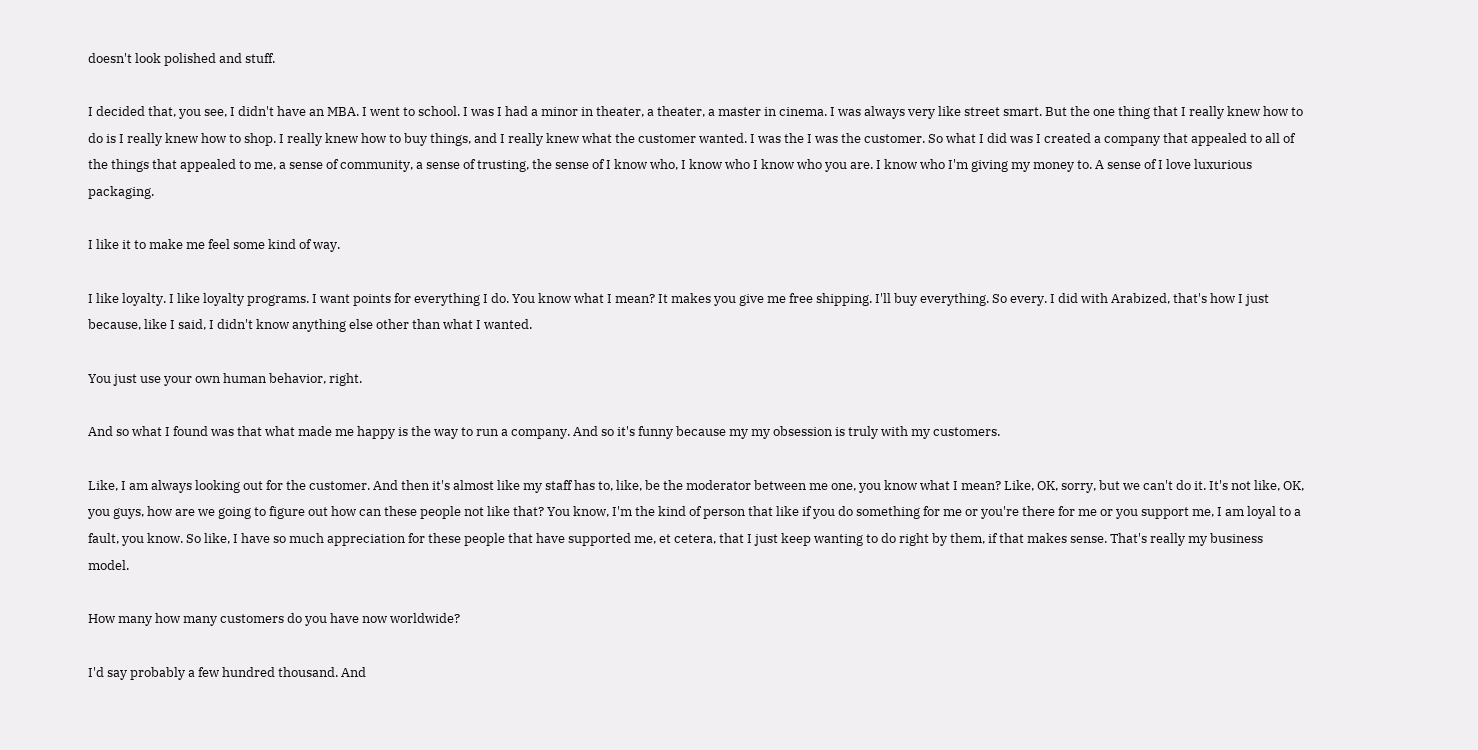doesn't look polished and stuff.

I decided that, you see, I didn't have an MBA. I went to school. I was I had a minor in theater, a theater, a master in cinema. I was always very like street smart. But the one thing that I really knew how to do is I really knew how to shop. I really knew how to buy things, and I really knew what the customer wanted. I was the I was the customer. So what I did was I created a company that appealed to all of the things that appealed to me, a sense of community, a sense of trusting, the sense of I know who, I know who I know who you are. I know who I'm giving my money to. A sense of I love luxurious packaging.

I like it to make me feel some kind of way.

I like loyalty. I like loyalty programs. I want points for everything I do. You know what I mean? It makes you give me free shipping. I'll buy everything. So every. I did with Arabized, that's how I just because, like I said, I didn't know anything else other than what I wanted.

You just use your own human behavior, right.

And so what I found was that what made me happy is the way to run a company. And so it's funny because my my obsession is truly with my customers.

Like, I am always looking out for the customer. And then it's almost like my staff has to, like, be the moderator between me one, you know what I mean? Like, OK, sorry, but we can't do it. It's not like, OK, you guys, how are we going to figure out how can these people not like that? You know, I'm the kind of person that like if you do something for me or you're there for me or you support me, I am loyal to a fault, you know. So like, I have so much appreciation for these people that have supported me, et cetera, that I just keep wanting to do right by them, if that makes sense. That's really my business model.

How many how many customers do you have now worldwide?

I'd say probably a few hundred thousand. And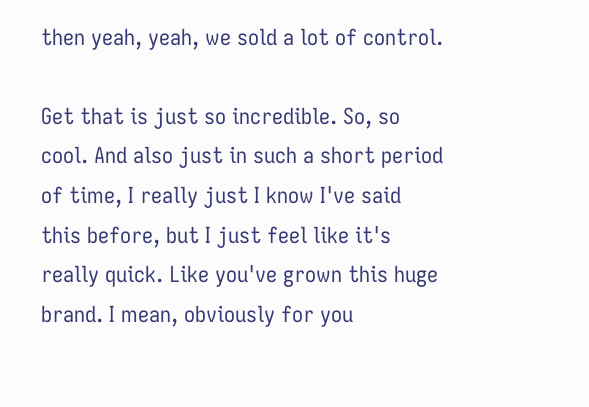then yeah, yeah, we sold a lot of control.

Get that is just so incredible. So, so cool. And also just in such a short period of time, I really just I know I've said this before, but I just feel like it's really quick. Like you've grown this huge brand. I mean, obviously for you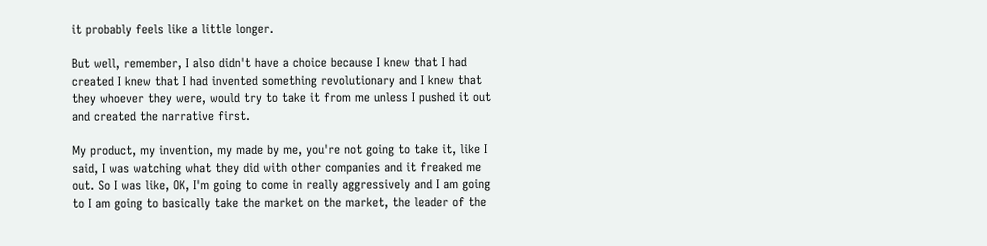it probably feels like a little longer.

But well, remember, I also didn't have a choice because I knew that I had created I knew that I had invented something revolutionary and I knew that they whoever they were, would try to take it from me unless I pushed it out and created the narrative first.

My product, my invention, my made by me, you're not going to take it, like I said, I was watching what they did with other companies and it freaked me out. So I was like, OK, I'm going to come in really aggressively and I am going to I am going to basically take the market on the market, the leader of the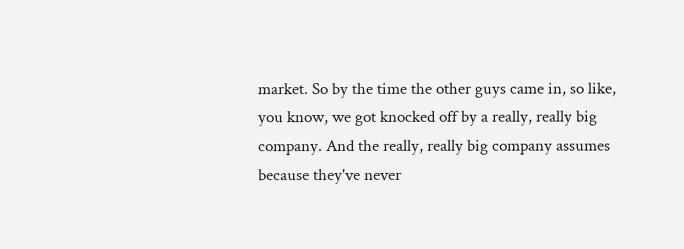market. So by the time the other guys came in, so like, you know, we got knocked off by a really, really big company. And the really, really big company assumes because they've never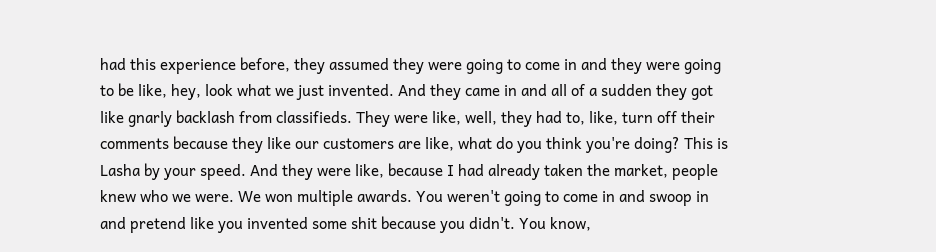had this experience before, they assumed they were going to come in and they were going to be like, hey, look what we just invented. And they came in and all of a sudden they got like gnarly backlash from classifieds. They were like, well, they had to, like, turn off their comments because they like our customers are like, what do you think you're doing? This is Lasha by your speed. And they were like, because I had already taken the market, people knew who we were. We won multiple awards. You weren't going to come in and swoop in and pretend like you invented some shit because you didn't. You know,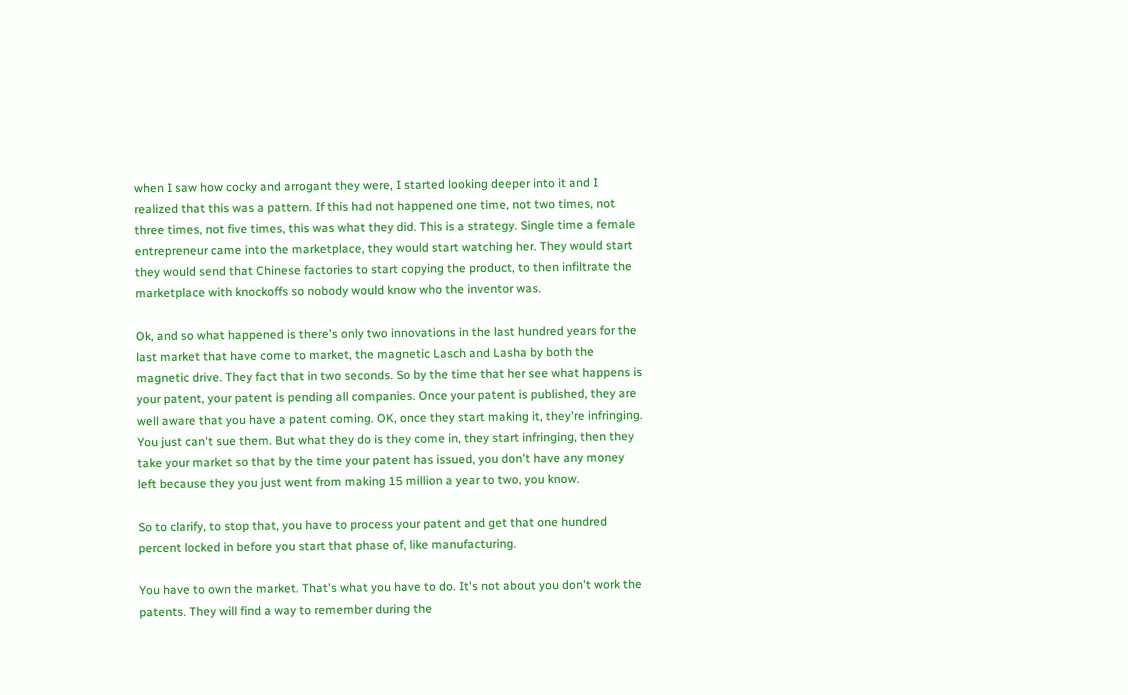when I saw how cocky and arrogant they were, I started looking deeper into it and I realized that this was a pattern. If this had not happened one time, not two times, not three times, not five times, this was what they did. This is a strategy. Single time a female entrepreneur came into the marketplace, they would start watching her. They would start they would send that Chinese factories to start copying the product, to then infiltrate the marketplace with knockoffs so nobody would know who the inventor was.

Ok, and so what happened is there's only two innovations in the last hundred years for the last market that have come to market, the magnetic Lasch and Lasha by both the magnetic drive. They fact that in two seconds. So by the time that her see what happens is your patent, your patent is pending all companies. Once your patent is published, they are well aware that you have a patent coming. OK, once they start making it, they're infringing. You just can't sue them. But what they do is they come in, they start infringing, then they take your market so that by the time your patent has issued, you don't have any money left because they you just went from making 15 million a year to two, you know.

So to clarify, to stop that, you have to process your patent and get that one hundred percent locked in before you start that phase of, like manufacturing.

You have to own the market. That's what you have to do. It's not about you don't work the patents. They will find a way to remember during the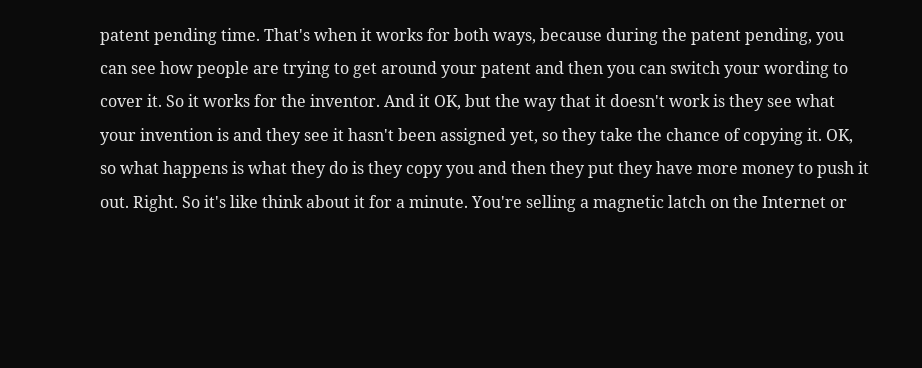patent pending time. That's when it works for both ways, because during the patent pending, you can see how people are trying to get around your patent and then you can switch your wording to cover it. So it works for the inventor. And it OK, but the way that it doesn't work is they see what your invention is and they see it hasn't been assigned yet, so they take the chance of copying it. OK, so what happens is what they do is they copy you and then they put they have more money to push it out. Right. So it's like think about it for a minute. You're selling a magnetic latch on the Internet or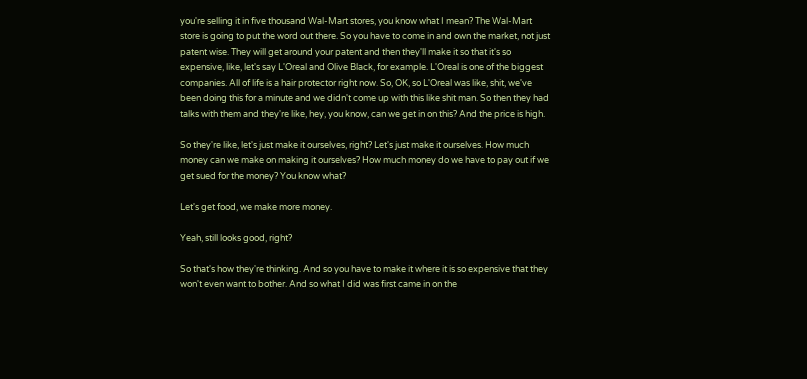you're selling it in five thousand Wal-Mart stores, you know what I mean? The Wal-Mart store is going to put the word out there. So you have to come in and own the market, not just patent wise. They will get around your patent and then they'll make it so that it's so expensive, like, let's say L'Oreal and Olive Black, for example. L'Oreal is one of the biggest companies. All of life is a hair protector right now. So, OK, so L'Oreal was like, shit, we've been doing this for a minute and we didn't come up with this like shit man. So then they had talks with them and they're like, hey, you know, can we get in on this? And the price is high.

So they're like, let's just make it ourselves, right? Let's just make it ourselves. How much money can we make on making it ourselves? How much money do we have to pay out if we get sued for the money? You know what?

Let's get food, we make more money.

Yeah, still looks good, right?

So that's how they're thinking. And so you have to make it where it is so expensive that they won't even want to bother. And so what I did was first came in on the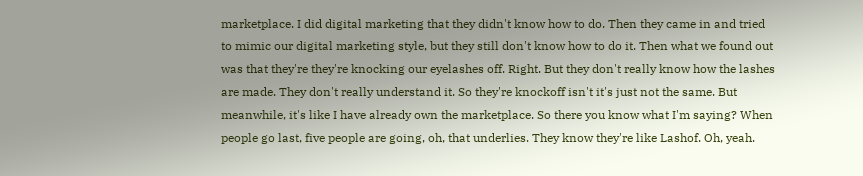marketplace. I did digital marketing that they didn't know how to do. Then they came in and tried to mimic our digital marketing style, but they still don't know how to do it. Then what we found out was that they're they're knocking our eyelashes off. Right. But they don't really know how the lashes are made. They don't really understand it. So they're knockoff isn't it's just not the same. But meanwhile, it's like I have already own the marketplace. So there you know what I'm saying? When people go last, five people are going, oh, that underlies. They know they're like Lashof. Oh, yeah.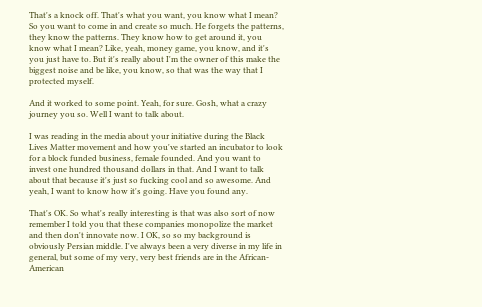That's a knock off. That's what you want, you know what I mean? So you want to come in and create so much. He forgets the patterns, they know the patterns. They know how to get around it, you know what I mean? Like, yeah, money game, you know, and it's you just have to. But it's really about I'm the owner of this make the biggest noise and be like, you know, so that was the way that I protected myself.

And it worked to some point. Yeah, for sure. Gosh, what a crazy journey you so. Well I want to talk about.

I was reading in the media about your initiative during the Black Lives Matter movement and how you've started an incubator to look for a block funded business, female founded. And you want to invest one hundred thousand dollars in that. And I want to talk about that because it's just so fucking cool and so awesome. And yeah, I want to know how it's going. Have you found any.

That's OK. So what's really interesting is that was also sort of now remember I told you that these companies monopolize the market and then don't innovate now. I OK, so so my background is obviously Persian middle. I've always been a very diverse in my life in general, but some of my very, very best friends are in the African-American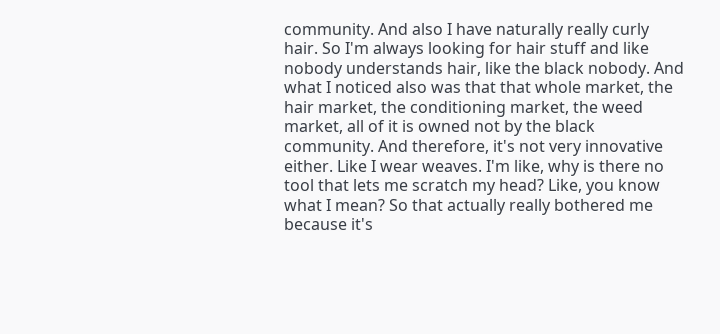community. And also I have naturally really curly hair. So I'm always looking for hair stuff and like nobody understands hair, like the black nobody. And what I noticed also was that that whole market, the hair market, the conditioning market, the weed market, all of it is owned not by the black community. And therefore, it's not very innovative either. Like I wear weaves. I'm like, why is there no tool that lets me scratch my head? Like, you know what I mean? So that actually really bothered me because it's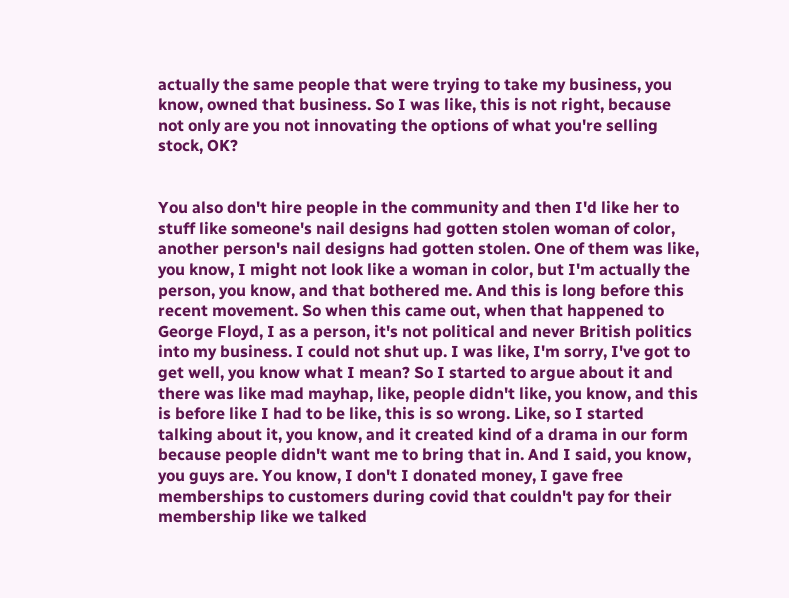actually the same people that were trying to take my business, you know, owned that business. So I was like, this is not right, because not only are you not innovating the options of what you're selling stock, OK?


You also don't hire people in the community and then I'd like her to stuff like someone's nail designs had gotten stolen woman of color, another person's nail designs had gotten stolen. One of them was like, you know, I might not look like a woman in color, but I'm actually the person, you know, and that bothered me. And this is long before this recent movement. So when this came out, when that happened to George Floyd, I as a person, it's not political and never British politics into my business. I could not shut up. I was like, I'm sorry, I've got to get well, you know what I mean? So I started to argue about it and there was like mad mayhap, like, people didn't like, you know, and this is before like I had to be like, this is so wrong. Like, so I started talking about it, you know, and it created kind of a drama in our form because people didn't want me to bring that in. And I said, you know, you guys are. You know, I don't I donated money, I gave free memberships to customers during covid that couldn't pay for their membership like we talked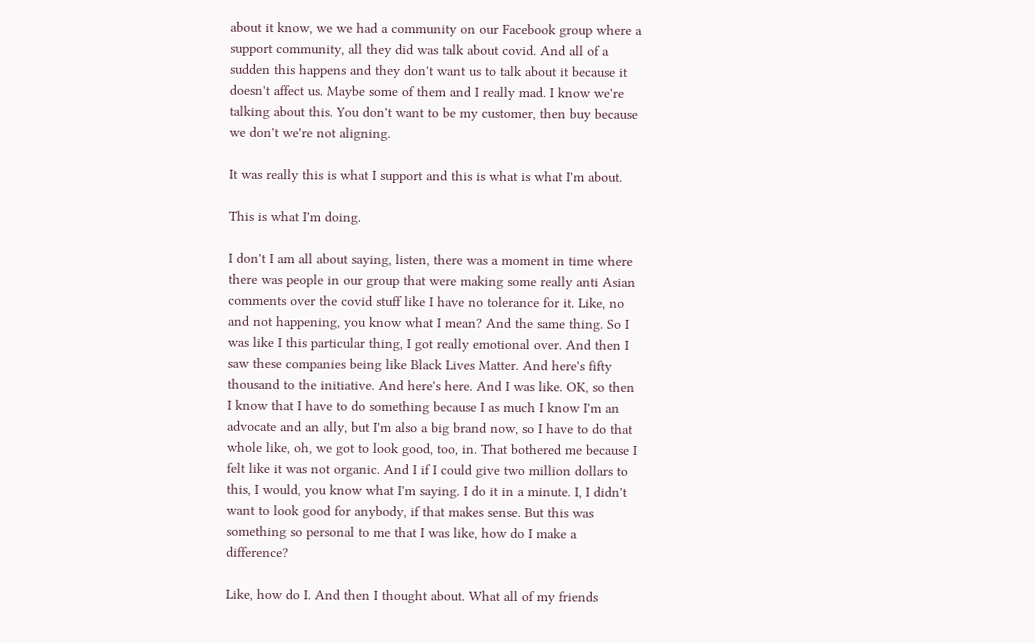about it know, we we had a community on our Facebook group where a support community, all they did was talk about covid. And all of a sudden this happens and they don't want us to talk about it because it doesn't affect us. Maybe some of them and I really mad. I know we're talking about this. You don't want to be my customer, then buy because we don't we're not aligning.

It was really this is what I support and this is what is what I'm about.

This is what I'm doing.

I don't I am all about saying, listen, there was a moment in time where there was people in our group that were making some really anti Asian comments over the covid stuff like I have no tolerance for it. Like, no and not happening, you know what I mean? And the same thing. So I was like I this particular thing, I got really emotional over. And then I saw these companies being like Black Lives Matter. And here's fifty thousand to the initiative. And here's here. And I was like. OK, so then I know that I have to do something because I as much I know I'm an advocate and an ally, but I'm also a big brand now, so I have to do that whole like, oh, we got to look good, too, in. That bothered me because I felt like it was not organic. And I if I could give two million dollars to this, I would, you know what I'm saying. I do it in a minute. I, I didn't want to look good for anybody, if that makes sense. But this was something so personal to me that I was like, how do I make a difference?

Like, how do I. And then I thought about. What all of my friends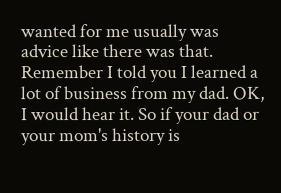wanted for me usually was advice like there was that. Remember I told you I learned a lot of business from my dad. OK, I would hear it. So if your dad or your mom's history is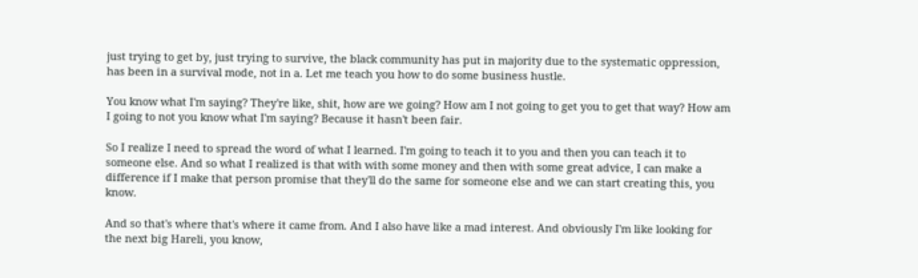just trying to get by, just trying to survive, the black community has put in majority due to the systematic oppression, has been in a survival mode, not in a. Let me teach you how to do some business hustle.

You know what I'm saying? They're like, shit, how are we going? How am I not going to get you to get that way? How am I going to not you know what I'm saying? Because it hasn't been fair.

So I realize I need to spread the word of what I learned. I'm going to teach it to you and then you can teach it to someone else. And so what I realized is that with with some money and then with some great advice, I can make a difference if I make that person promise that they'll do the same for someone else and we can start creating this, you know.

And so that's where that's where it came from. And I also have like a mad interest. And obviously I'm like looking for the next big Hareli, you know,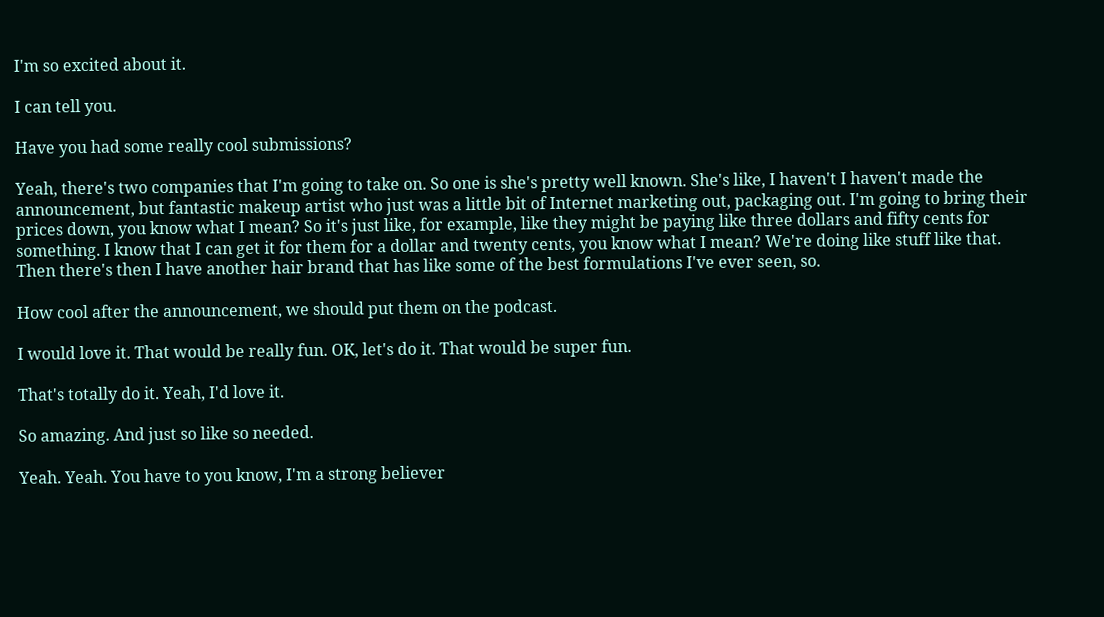I'm so excited about it.

I can tell you.

Have you had some really cool submissions?

Yeah, there's two companies that I'm going to take on. So one is she's pretty well known. She's like, I haven't I haven't made the announcement, but fantastic makeup artist who just was a little bit of Internet marketing out, packaging out. I'm going to bring their prices down, you know what I mean? So it's just like, for example, like they might be paying like three dollars and fifty cents for something. I know that I can get it for them for a dollar and twenty cents, you know what I mean? We're doing like stuff like that. Then there's then I have another hair brand that has like some of the best formulations I've ever seen, so.

How cool after the announcement, we should put them on the podcast.

I would love it. That would be really fun. OK, let's do it. That would be super fun.

That's totally do it. Yeah, I'd love it.

So amazing. And just so like so needed.

Yeah. Yeah. You have to you know, I'm a strong believer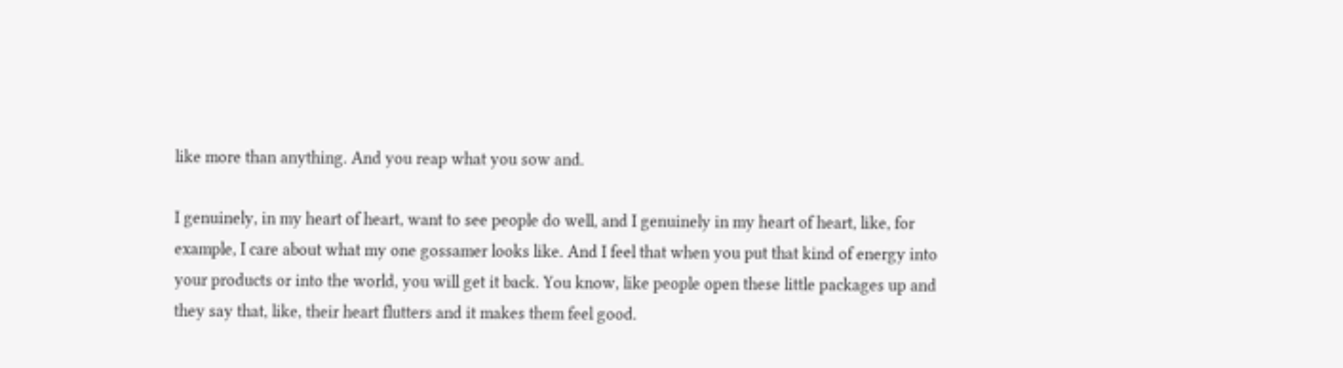like more than anything. And you reap what you sow and.

I genuinely, in my heart of heart, want to see people do well, and I genuinely in my heart of heart, like, for example, I care about what my one gossamer looks like. And I feel that when you put that kind of energy into your products or into the world, you will get it back. You know, like people open these little packages up and they say that, like, their heart flutters and it makes them feel good.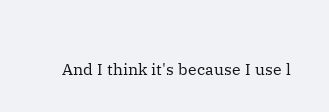And I think it's because I use l